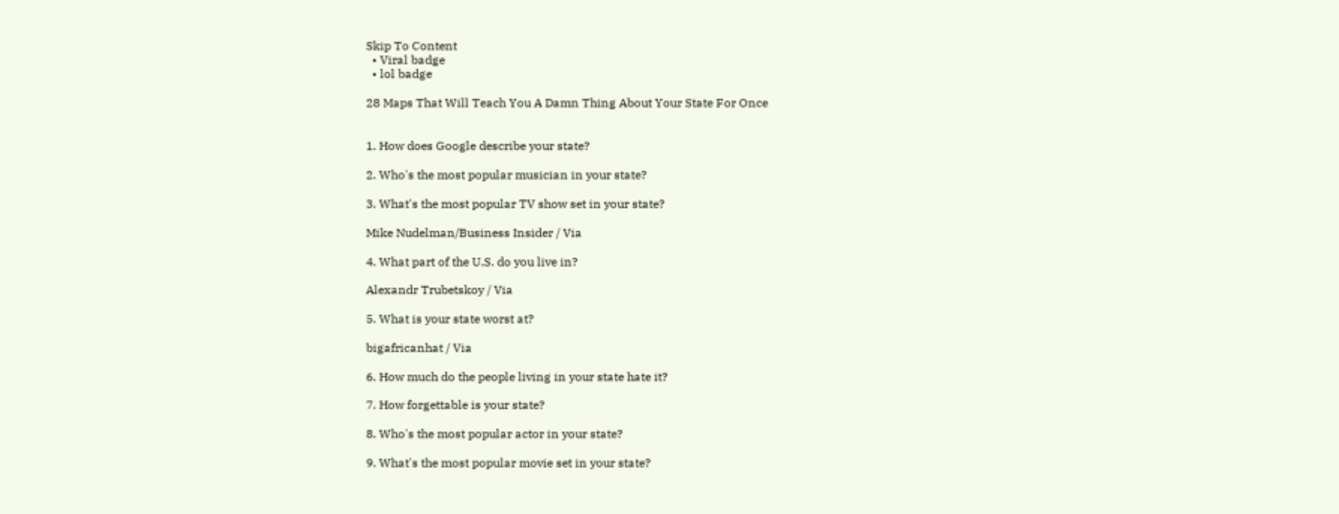Skip To Content
  • Viral badge
  • lol badge

28 Maps That Will Teach You A Damn Thing About Your State For Once


1. How does Google describe your state?

2. Who's the most popular musician in your state?

3. What's the most popular TV show set in your state?

Mike Nudelman/Business Insider / Via

4. What part of the U.S. do you live in?

Alexandr Trubetskoy / Via

5. What is your state worst at?

bigafricanhat / Via

6. How much do the people living in your state hate it?

7. How forgettable is your state?

8. Who's the most popular actor in your state?

9. What's the most popular movie set in your state?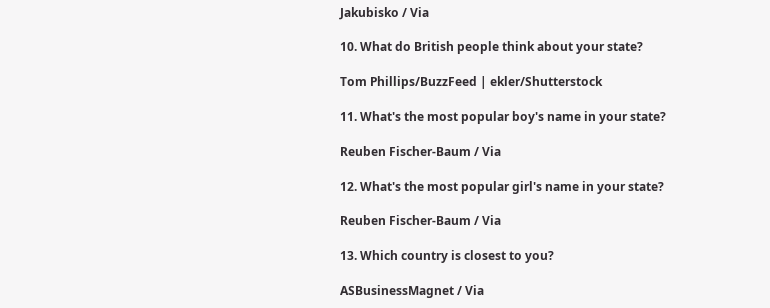Jakubisko / Via

10. What do British people think about your state?

Tom Phillips/BuzzFeed | ekler/Shutterstock

11. What's the most popular boy's name in your state?

Reuben Fischer-Baum / Via

12. What's the most popular girl's name in your state?

Reuben Fischer-Baum / Via

13. Which country is closest to you?

ASBusinessMagnet / Via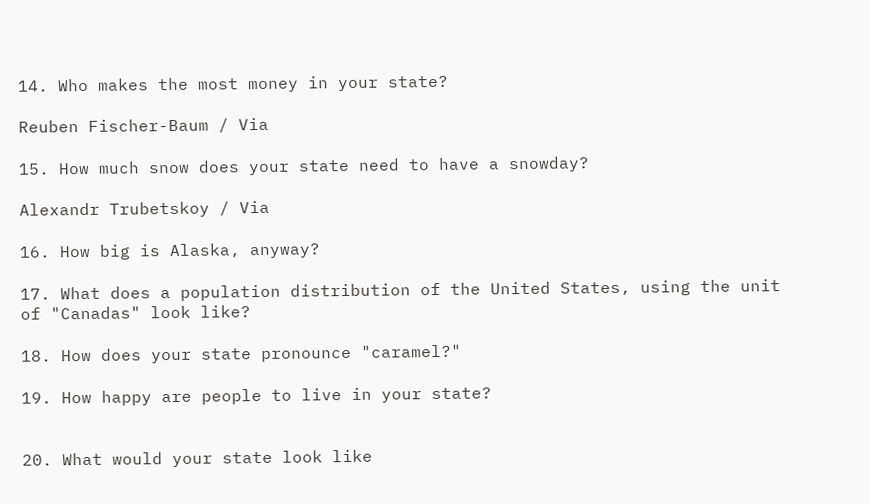14. Who makes the most money in your state?

Reuben Fischer-Baum / Via

15. How much snow does your state need to have a snowday?

Alexandr Trubetskoy / Via

16. How big is Alaska, anyway?

17. What does a population distribution of the United States, using the unit of "Canadas" look like?

18. How does your state pronounce "caramel?"

19. How happy are people to live in your state?


20. What would your state look like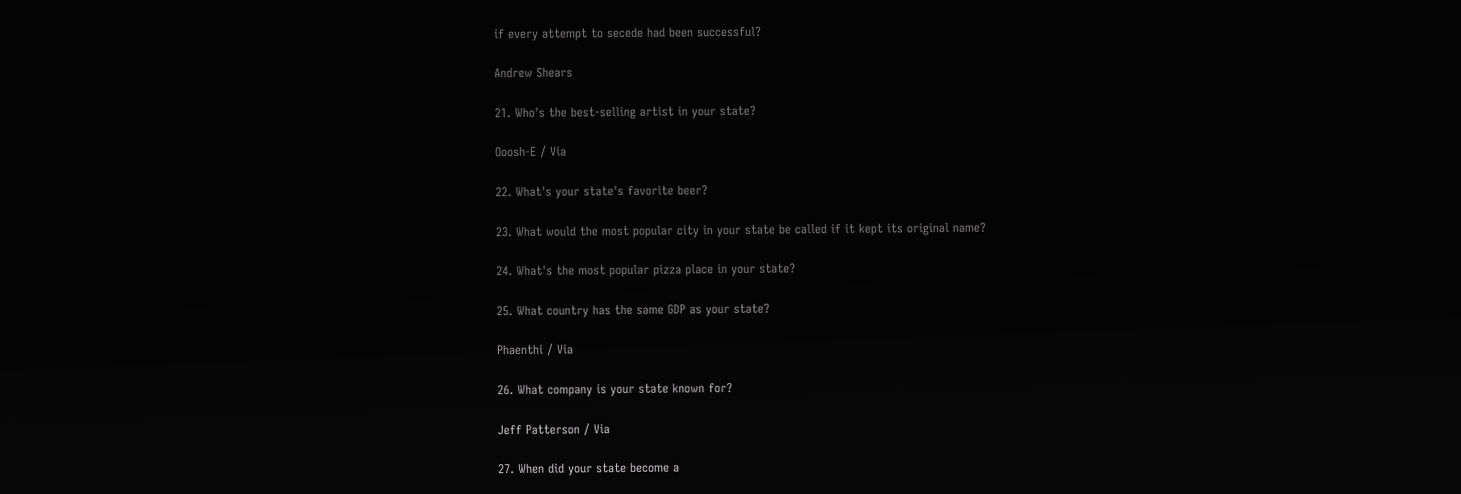if every attempt to secede had been successful?

Andrew Shears

21. Who's the best-selling artist in your state?

Ooosh-E / Via

22. What's your state's favorite beer?

23. What would the most popular city in your state be called if it kept its original name?

24. What's the most popular pizza place in your state?

25. What country has the same GDP as your state?

Phaenthi / Via

26. What company is your state known for?

Jeff Patterson / Via

27. When did your state become a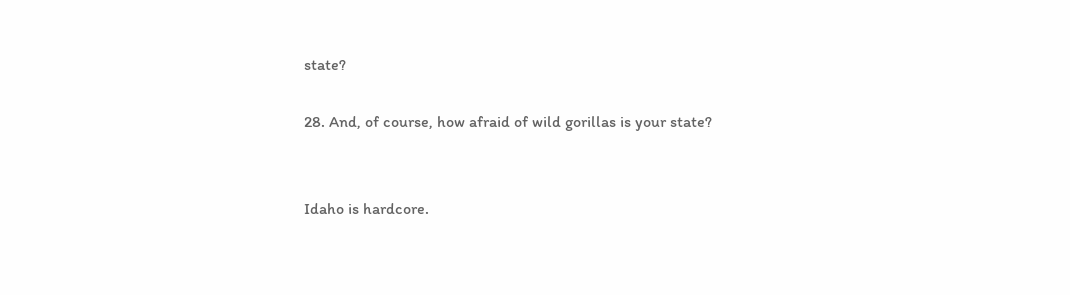state?

28. And, of course, how afraid of wild gorillas is your state?


Idaho is hardcore.